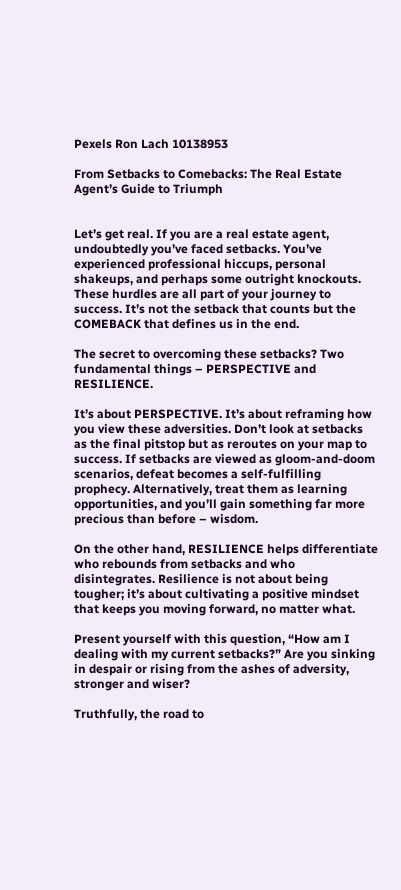Pexels Ron Lach 10138953

From Setbacks to Comebacks: The Real Estate Agent’s Guide to Triumph


Let’s get real. If you are a real estate agent, undoubtedly you’ve faced setbacks. You’ve experienced professional hiccups, personal shakeups, and perhaps some outright knockouts. These hurdles are all part of your journey to success. It’s not the setback that counts but the COMEBACK that defines us in the end.

The secret to overcoming these setbacks? Two fundamental things – PERSPECTIVE and RESILIENCE.

It’s about PERSPECTIVE. It’s about reframing how you view these adversities. Don’t look at setbacks as the final pitstop but as reroutes on your map to success. If setbacks are viewed as gloom-and-doom scenarios, defeat becomes a self-fulfilling prophecy. Alternatively, treat them as learning opportunities, and you’ll gain something far more precious than before – wisdom.

On the other hand, RESILIENCE helps differentiate who rebounds from setbacks and who disintegrates. Resilience is not about being tougher; it’s about cultivating a positive mindset that keeps you moving forward, no matter what.

Present yourself with this question, “How am I dealing with my current setbacks?” Are you sinking in despair or rising from the ashes of adversity, stronger and wiser?

Truthfully, the road to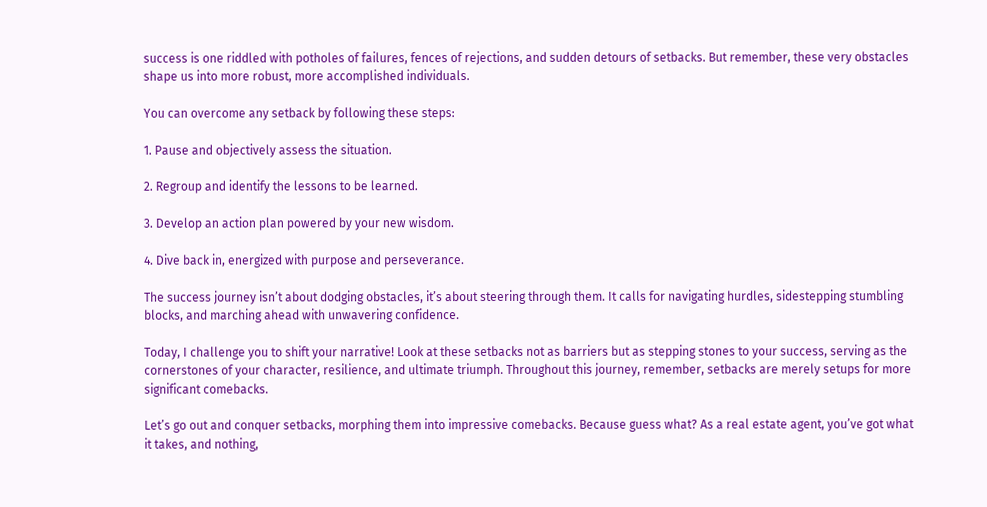success is one riddled with potholes of failures, fences of rejections, and sudden detours of setbacks. But remember, these very obstacles shape us into more robust, more accomplished individuals.

You can overcome any setback by following these steps:

1. Pause and objectively assess the situation.

2. Regroup and identify the lessons to be learned.

3. Develop an action plan powered by your new wisdom.

4. Dive back in, energized with purpose and perseverance.

The success journey isn’t about dodging obstacles, it’s about steering through them. It calls for navigating hurdles, sidestepping stumbling blocks, and marching ahead with unwavering confidence.

Today, I challenge you to shift your narrative! Look at these setbacks not as barriers but as stepping stones to your success, serving as the cornerstones of your character, resilience, and ultimate triumph. Throughout this journey, remember, setbacks are merely setups for more significant comebacks.

Let’s go out and conquer setbacks, morphing them into impressive comebacks. Because guess what? As a real estate agent, you’ve got what it takes, and nothing,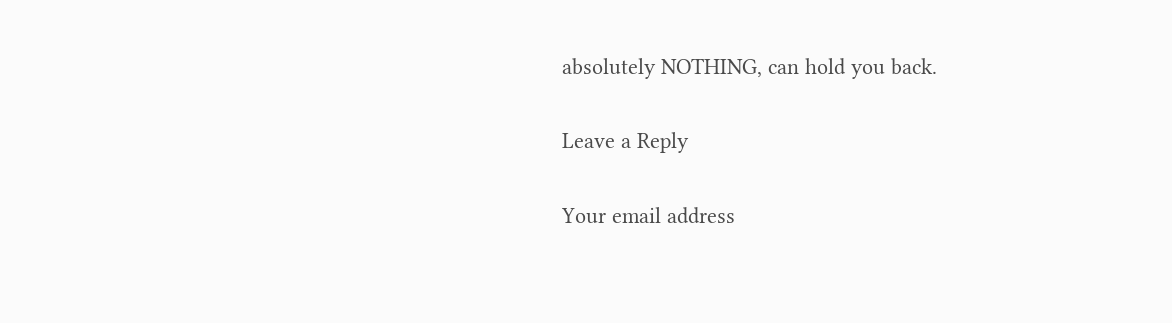absolutely NOTHING, can hold you back.

Leave a Reply

Your email address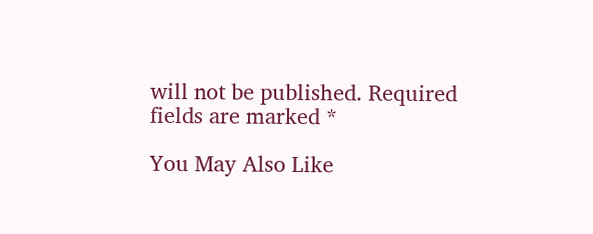will not be published. Required fields are marked *

You May Also Like